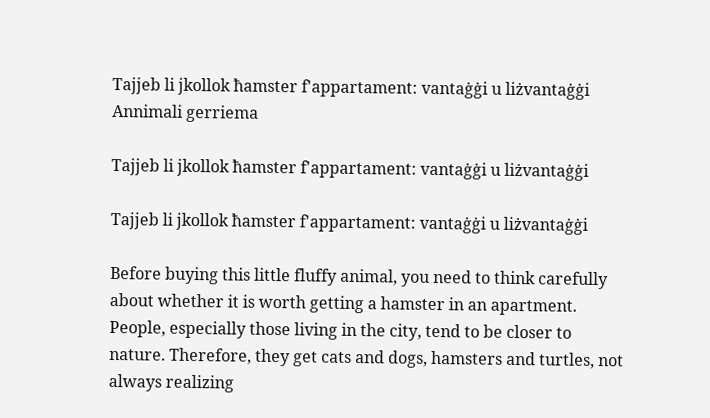Tajjeb li jkollok ħamster f'appartament: vantaġġi u liżvantaġġi
Annimali gerriema

Tajjeb li jkollok ħamster f'appartament: vantaġġi u liżvantaġġi

Tajjeb li jkollok ħamster f'appartament: vantaġġi u liżvantaġġi

Before buying this little fluffy animal, you need to think carefully about whether it is worth getting a hamster in an apartment. People, especially those living in the city, tend to be closer to nature. Therefore, they get cats and dogs, hamsters and turtles, not always realizing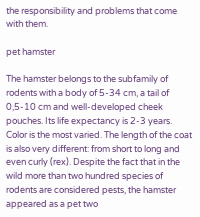the responsibility and problems that come with them.

pet hamster

The hamster belongs to the subfamily of rodents with a body of 5-34 cm, a tail of 0,5-10 cm and well-developed cheek pouches. Its life expectancy is 2-3 years. Color is the most varied. The length of the coat is also very different: from short to long and even curly (rex). Despite the fact that in the wild more than two hundred species of rodents are considered pests, the hamster appeared as a pet two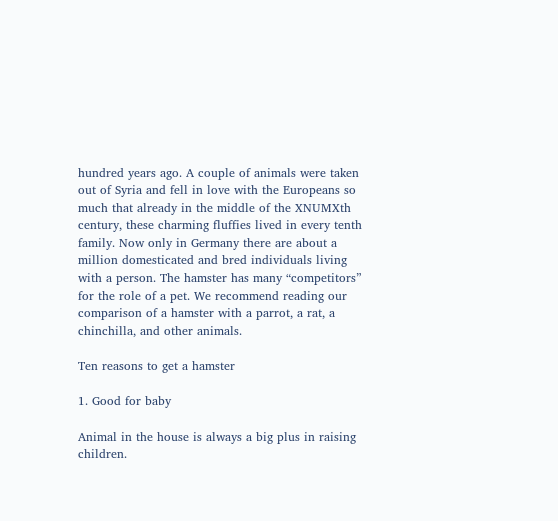hundred years ago. A couple of animals were taken out of Syria and fell in love with the Europeans so much that already in the middle of the XNUMXth century, these charming fluffies lived in every tenth family. Now only in Germany there are about a million domesticated and bred individuals living with a person. The hamster has many “competitors” for the role of a pet. We recommend reading our comparison of a hamster with a parrot, a rat, a chinchilla, and other animals.

Ten reasons to get a hamster

1. Good for baby

Animal in the house is always a big plus in raising children.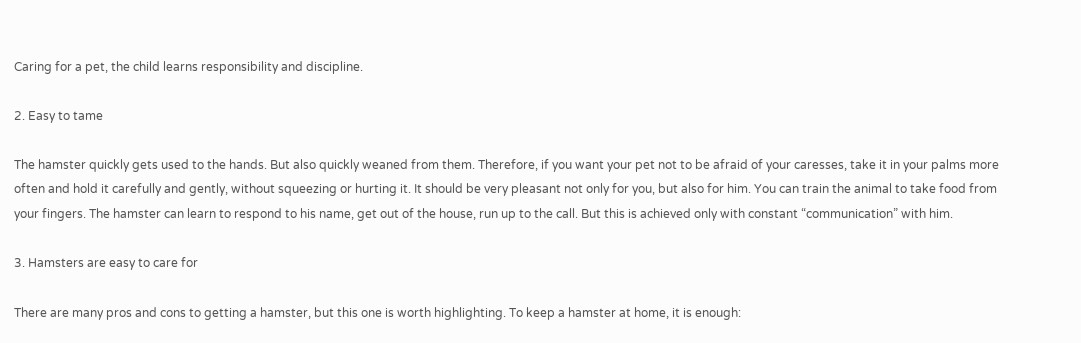Caring for a pet, the child learns responsibility and discipline.

2. Easy to tame

The hamster quickly gets used to the hands. But also quickly weaned from them. Therefore, if you want your pet not to be afraid of your caresses, take it in your palms more often and hold it carefully and gently, without squeezing or hurting it. It should be very pleasant not only for you, but also for him. You can train the animal to take food from your fingers. The hamster can learn to respond to his name, get out of the house, run up to the call. But this is achieved only with constant “communication” with him.

3. Hamsters are easy to care for

There are many pros and cons to getting a hamster, but this one is worth highlighting. To keep a hamster at home, it is enough: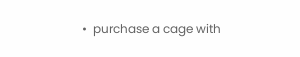•  purchase a cage with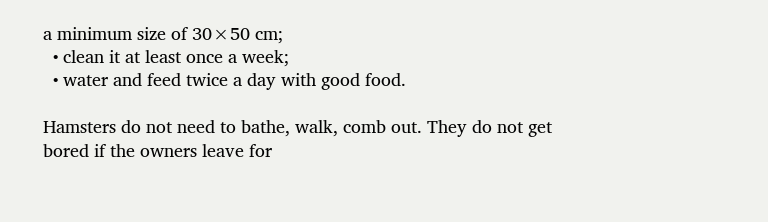a minimum size of 30×50 cm;
  • clean it at least once a week;
  • water and feed twice a day with good food.

Hamsters do not need to bathe, walk, comb out. They do not get bored if the owners leave for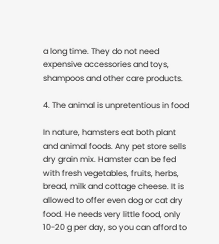a long time. They do not need expensive accessories and toys, shampoos and other care products.

4. The animal is unpretentious in food

In nature, hamsters eat both plant and animal foods. Any pet store sells dry grain mix. Hamster can be fed with fresh vegetables, fruits, herbs, bread, milk and cottage cheese. It is allowed to offer even dog or cat dry food. He needs very little food, only 10-20 g per day, so you can afford to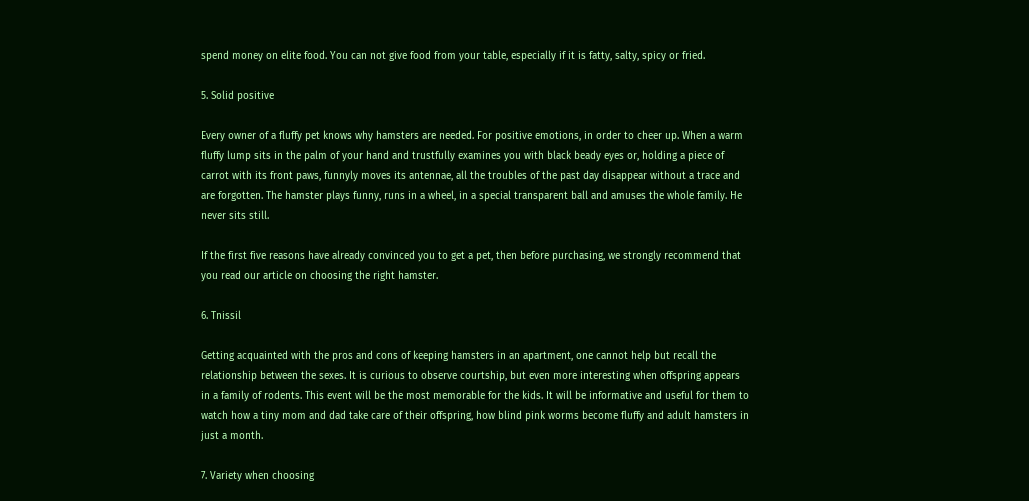spend money on elite food. You can not give food from your table, especially if it is fatty, salty, spicy or fried.

5. Solid positive

Every owner of a fluffy pet knows why hamsters are needed. For positive emotions, in order to cheer up. When a warm fluffy lump sits in the palm of your hand and trustfully examines you with black beady eyes or, holding a piece of carrot with its front paws, funnyly moves its antennae, all the troubles of the past day disappear without a trace and are forgotten. The hamster plays funny, runs in a wheel, in a special transparent ball and amuses the whole family. He never sits still.

If the first five reasons have already convinced you to get a pet, then before purchasing, we strongly recommend that you read our article on choosing the right hamster.

6. Tnissil

Getting acquainted with the pros and cons of keeping hamsters in an apartment, one cannot help but recall the relationship between the sexes. It is curious to observe courtship, but even more interesting when offspring appears in a family of rodents. This event will be the most memorable for the kids. It will be informative and useful for them to watch how a tiny mom and dad take care of their offspring, how blind pink worms become fluffy and adult hamsters in just a month.

7. Variety when choosing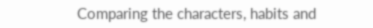Comparing the characters, habits and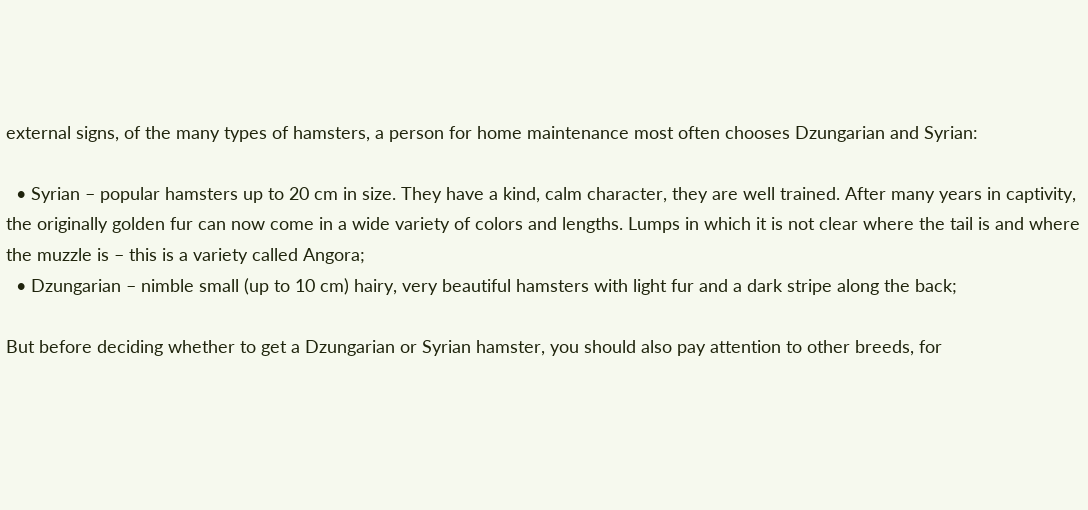external signs, of the many types of hamsters, a person for home maintenance most often chooses Dzungarian and Syrian:

  • Syrian – popular hamsters up to 20 cm in size. They have a kind, calm character, they are well trained. After many years in captivity, the originally golden fur can now come in a wide variety of colors and lengths. Lumps in which it is not clear where the tail is and where the muzzle is – this is a variety called Angora;
  • Dzungarian – nimble small (up to 10 cm) hairy, very beautiful hamsters with light fur and a dark stripe along the back;

But before deciding whether to get a Dzungarian or Syrian hamster, you should also pay attention to other breeds, for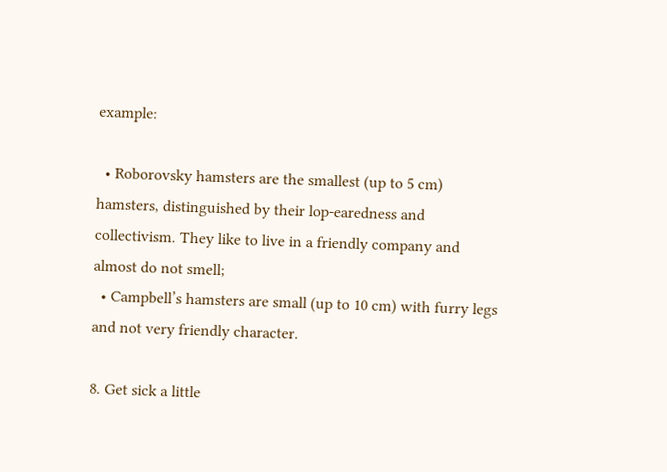example:

  • Roborovsky hamsters are the smallest (up to 5 cm) hamsters, distinguished by their lop-earedness and collectivism. They like to live in a friendly company and almost do not smell;
  • Campbell’s hamsters are small (up to 10 cm) with furry legs and not very friendly character.

8. Get sick a little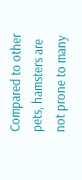Compared to other pets, hamsters are not prone to many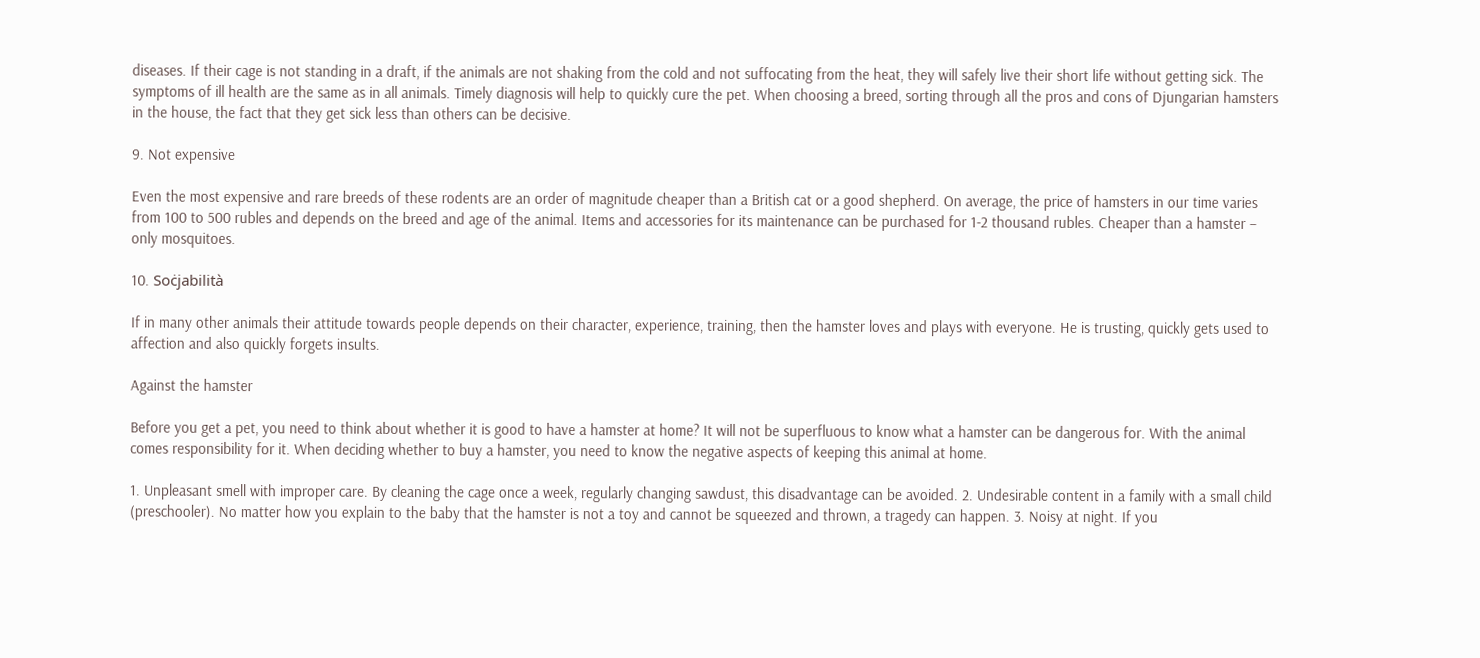diseases. If their cage is not standing in a draft, if the animals are not shaking from the cold and not suffocating from the heat, they will safely live their short life without getting sick. The symptoms of ill health are the same as in all animals. Timely diagnosis will help to quickly cure the pet. When choosing a breed, sorting through all the pros and cons of Djungarian hamsters in the house, the fact that they get sick less than others can be decisive.

9. Not expensive

Even the most expensive and rare breeds of these rodents are an order of magnitude cheaper than a British cat or a good shepherd. On average, the price of hamsters in our time varies from 100 to 500 rubles and depends on the breed and age of the animal. Items and accessories for its maintenance can be purchased for 1-2 thousand rubles. Cheaper than a hamster – only mosquitoes.

10. Soċjabilità

If in many other animals their attitude towards people depends on their character, experience, training, then the hamster loves and plays with everyone. He is trusting, quickly gets used to affection and also quickly forgets insults.

Against the hamster

Before you get a pet, you need to think about whether it is good to have a hamster at home? It will not be superfluous to know what a hamster can be dangerous for. With the animal comes responsibility for it. When deciding whether to buy a hamster, you need to know the negative aspects of keeping this animal at home.

1. Unpleasant smell with improper care. By cleaning the cage once a week, regularly changing sawdust, this disadvantage can be avoided. 2. Undesirable content in a family with a small child (preschooler). No matter how you explain to the baby that the hamster is not a toy and cannot be squeezed and thrown, a tragedy can happen. 3. Noisy at night. If you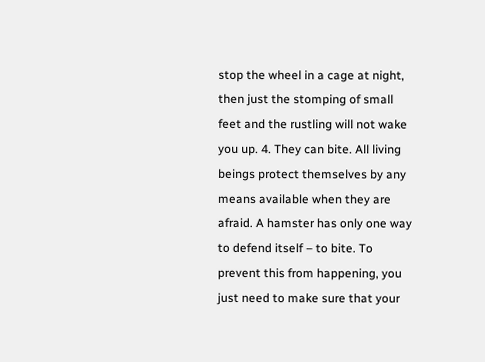stop the wheel in a cage at night, then just the stomping of small feet and the rustling will not wake you up. 4. They can bite. All living beings protect themselves by any means available when they are afraid. A hamster has only one way to defend itself – to bite. To prevent this from happening, you just need to make sure that your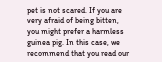pet is not scared. If you are very afraid of being bitten, you might prefer a harmless guinea pig. In this case, we recommend that you read our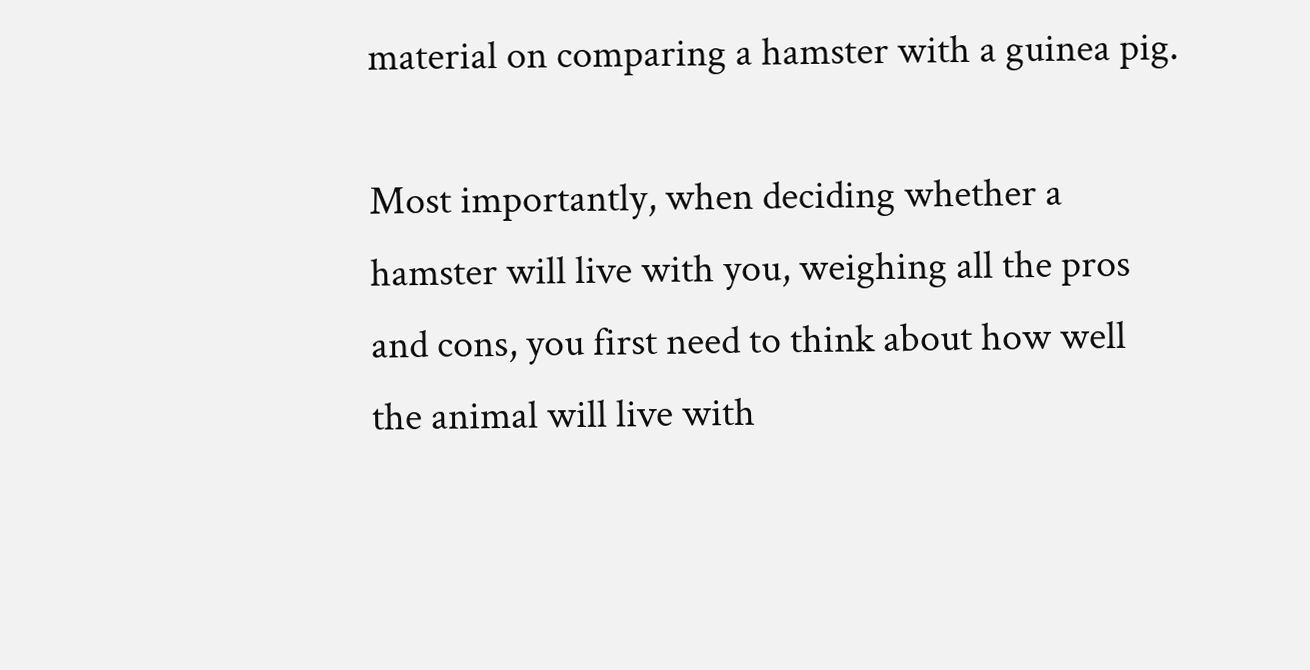material on comparing a hamster with a guinea pig.

Most importantly, when deciding whether a hamster will live with you, weighing all the pros and cons, you first need to think about how well the animal will live with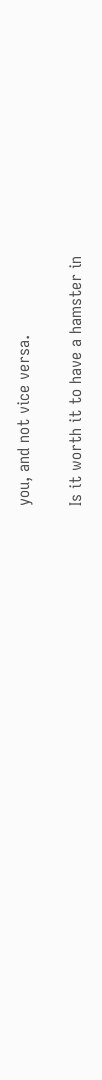you, and not vice versa.

Is it worth it to have a hamster in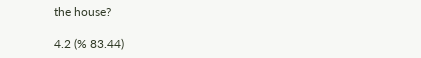the house?

4.2 (% 83.44)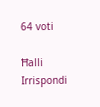64 voti

Ħalli Irrispondi